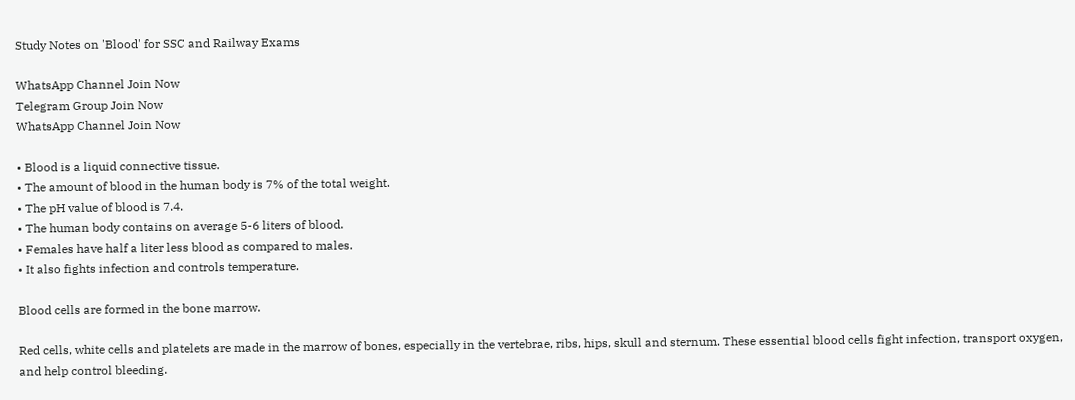Study Notes on 'Blood' for SSC and Railway Exams

WhatsApp Channel Join Now
Telegram Group Join Now
WhatsApp Channel Join Now

• Blood is a liquid connective tissue.
• The amount of blood in the human body is 7% of the total weight.
• The pH value of blood is 7.4.
• The human body contains on average 5-6 liters of blood.
• Females have half a liter less blood as compared to males.
• It also fights infection and controls temperature.

Blood cells are formed in the bone marrow.

Red cells, white cells and platelets are made in the marrow of bones, especially in the vertebrae, ribs, hips, skull and sternum. These essential blood cells fight infection, transport oxygen, and help control bleeding.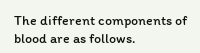The different components of blood are as follows.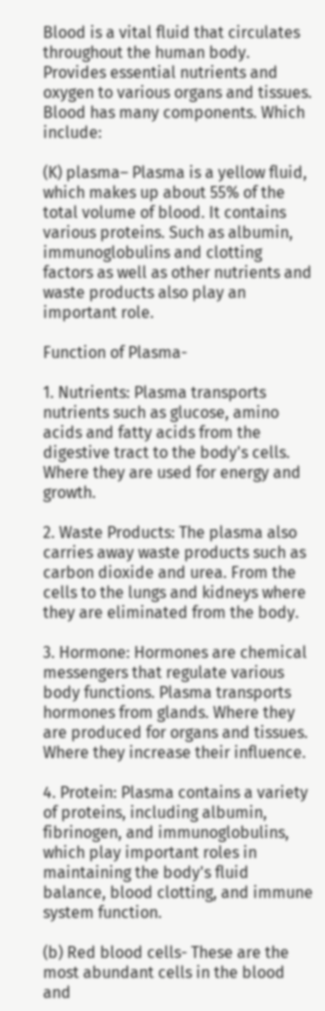Blood is a vital fluid that circulates throughout the human body. Provides essential nutrients and oxygen to various organs and tissues. Blood has many components. Which include:

(K) plasma– Plasma is a yellow fluid, which makes up about 55% of the total volume of blood. It contains various proteins. Such as albumin, immunoglobulins and clotting factors as well as other nutrients and waste products also play an important role.

Function of Plasma-

1. Nutrients: Plasma transports nutrients such as glucose, amino acids and fatty acids from the digestive tract to the body's cells. Where they are used for energy and growth.

2. Waste Products: The plasma also carries away waste products such as carbon dioxide and urea. From the cells to the lungs and kidneys where they are eliminated from the body.

3. Hormone: Hormones are chemical messengers that regulate various body functions. Plasma transports hormones from glands. Where they are produced for organs and tissues. Where they increase their influence.

4. Protein: Plasma contains a variety of proteins, including albumin, fibrinogen, and immunoglobulins, which play important roles in maintaining the body's fluid balance, blood clotting, and immune system function.

(b) Red blood cells- These are the most abundant cells in the blood and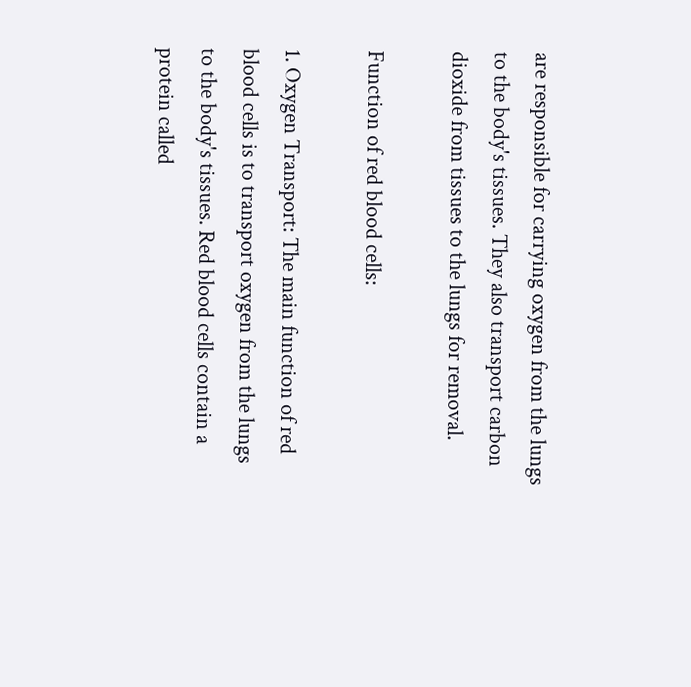are responsible for carrying oxygen from the lungs to the body's tissues. They also transport carbon dioxide from tissues to the lungs for removal.

Function of red blood cells:

1. Oxygen Transport: The main function of red blood cells is to transport oxygen from the lungs to the body's tissues. Red blood cells contain a protein called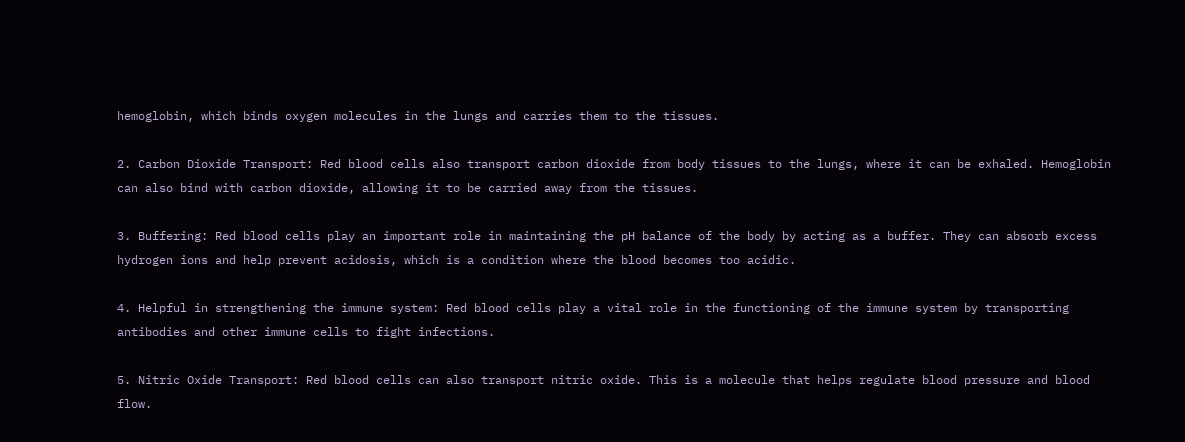hemoglobin, which binds oxygen molecules in the lungs and carries them to the tissues.

2. Carbon Dioxide Transport: Red blood cells also transport carbon dioxide from body tissues to the lungs, where it can be exhaled. Hemoglobin can also bind with carbon dioxide, allowing it to be carried away from the tissues.

3. Buffering: Red blood cells play an important role in maintaining the pH balance of the body by acting as a buffer. They can absorb excess hydrogen ions and help prevent acidosis, which is a condition where the blood becomes too acidic.

4. Helpful in strengthening the immune system: Red blood cells play a vital role in the functioning of the immune system by transporting antibodies and other immune cells to fight infections.

5. Nitric Oxide Transport: Red blood cells can also transport nitric oxide. This is a molecule that helps regulate blood pressure and blood flow.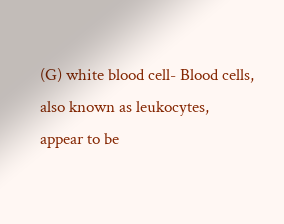(G) white blood cell- Blood cells, also known as leukocytes, appear to be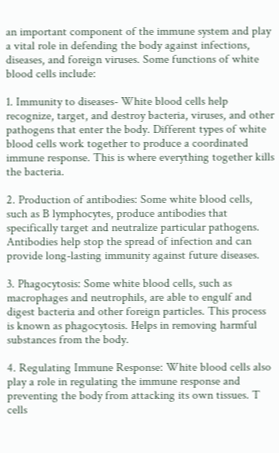an important component of the immune system and play a vital role in defending the body against infections, diseases, and foreign viruses. Some functions of white blood cells include:

1. Immunity to diseases- White blood cells help recognize, target, and destroy bacteria, viruses, and other pathogens that enter the body. Different types of white blood cells work together to produce a coordinated immune response. This is where everything together kills the bacteria.

2. Production of antibodies: Some white blood cells, such as B lymphocytes, produce antibodies that specifically target and neutralize particular pathogens. Antibodies help stop the spread of infection and can provide long-lasting immunity against future diseases.

3. Phagocytosis: Some white blood cells, such as macrophages and neutrophils, are able to engulf and digest bacteria and other foreign particles. This process is known as phagocytosis. Helps in removing harmful substances from the body.

4. Regulating Immune Response: White blood cells also play a role in regulating the immune response and preventing the body from attacking its own tissues. T cells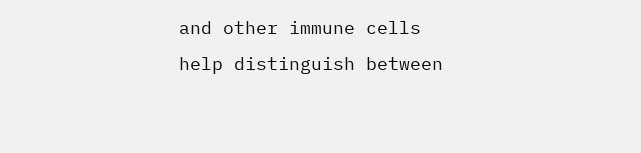and other immune cells help distinguish between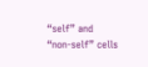“self” and “non-self” cells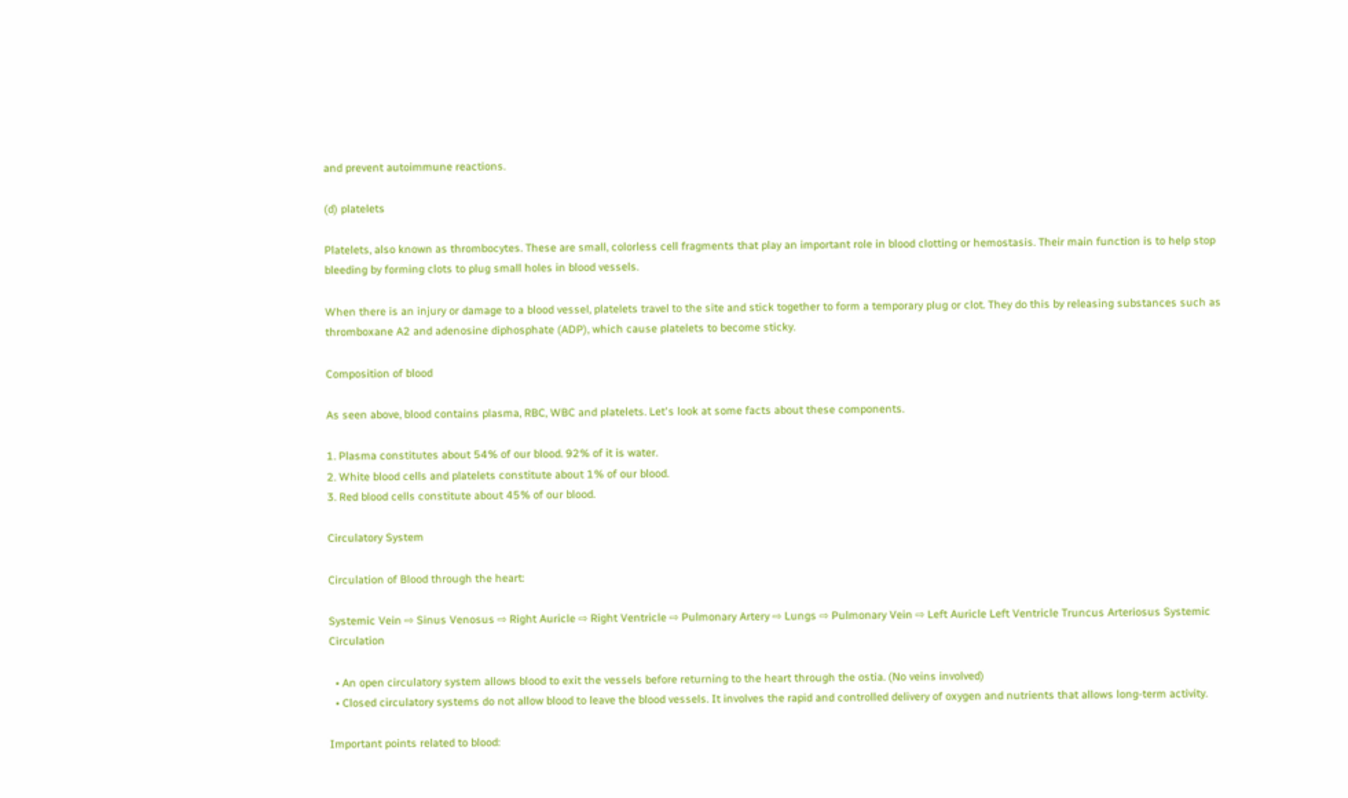and prevent autoimmune reactions.

(d) platelets

Platelets, also known as thrombocytes. These are small, colorless cell fragments that play an important role in blood clotting or hemostasis. Their main function is to help stop bleeding by forming clots to plug small holes in blood vessels.

When there is an injury or damage to a blood vessel, platelets travel to the site and stick together to form a temporary plug or clot. They do this by releasing substances such as thromboxane A2 and adenosine diphosphate (ADP), which cause platelets to become sticky.

Composition of blood

As seen above, blood contains plasma, RBC, WBC and platelets. Let's look at some facts about these components.

1. Plasma constitutes about 54% of our blood. 92% of it is water.
2. White blood cells and platelets constitute about 1% of our blood.
3. Red blood cells constitute about 45% of our blood.

Circulatory System

Circulation of Blood through the heart:

Systemic Vein ⇨ Sinus Venosus ⇨ Right Auricle ⇨ Right Ventricle ⇨ Pulmonary Artery ⇨ Lungs ⇨ Pulmonary Vein ⇨ Left Auricle Left Ventricle Truncus Arteriosus Systemic Circulation

  • An open circulatory system allows blood to exit the vessels before returning to the heart through the ostia. (No veins involved)
  • Closed circulatory systems do not allow blood to leave the blood vessels. It involves the rapid and controlled delivery of oxygen and nutrients that allows long-term activity.

Important points related to blood: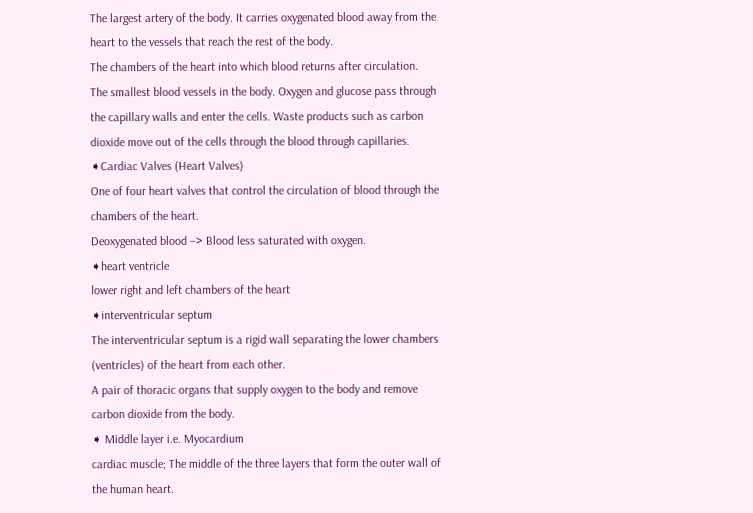The largest artery of the body. It carries oxygenated blood away from the heart to the vessels that reach the rest of the body.
The chambers of the heart into which blood returns after circulation.
The smallest blood vessels in the body. Oxygen and glucose pass through the capillary walls and enter the cells. Waste products such as carbon dioxide move out of the cells through the blood through capillaries.
➧Cardiac Valves (Heart Valves)
One of four heart valves that control the circulation of blood through the chambers of the heart.
Deoxygenated blood –> Blood less saturated with oxygen.
➧heart ventricle
lower right and left chambers of the heart
➧interventricular septum
The interventricular septum is a rigid wall separating the lower chambers (ventricles) of the heart from each other.
A pair of thoracic organs that supply oxygen to the body and remove carbon dioxide from the body.
➧ Middle layer i.e. Myocardium
cardiac muscle; The middle of the three layers that form the outer wall of the human heart.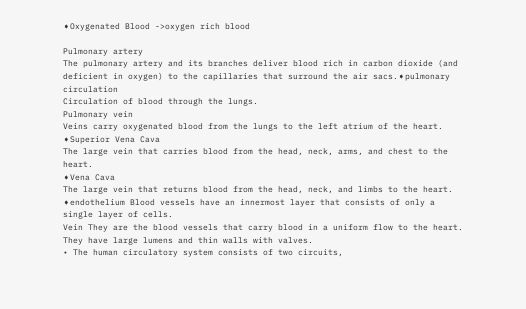➧Oxygenated Blood ->oxygen rich blood

Pulmonary artery
The pulmonary artery and its branches deliver blood rich in carbon dioxide (and deficient in oxygen) to the capillaries that surround the air sacs.➧pulmonary circulation
Circulation of blood through the lungs.
Pulmonary vein
Veins carry oxygenated blood from the lungs to the left atrium of the heart.
➧Superior Vena Cava
The large vein that carries blood from the head, neck, arms, and chest to the heart.
➧Vena Cava
The large vein that returns blood from the head, neck, and limbs to the heart.
➧endothelium Blood vessels have an innermost layer that consists of only a single layer of cells.
Vein They are the blood vessels that carry blood in a uniform flow to the heart. They have large lumens and thin walls with valves.
• The human circulatory system consists of two circuits,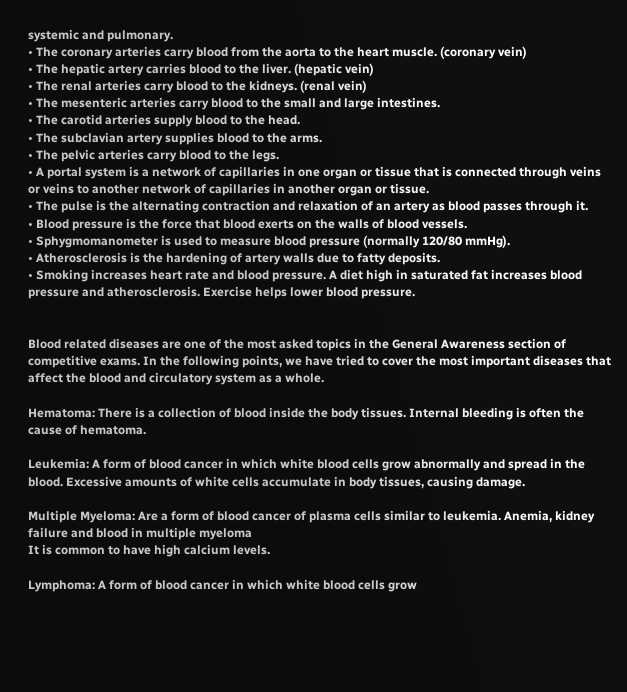systemic and pulmonary.
• The coronary arteries carry blood from the aorta to the heart muscle. (coronary vein)
• The hepatic artery carries blood to the liver. (hepatic vein)
• The renal arteries carry blood to the kidneys. (renal vein)
• The mesenteric arteries carry blood to the small and large intestines.
• The carotid arteries supply blood to the head.
• The subclavian artery supplies blood to the arms.
• The pelvic arteries carry blood to the legs.
• A portal system is a network of capillaries in one organ or tissue that is connected through veins or veins to another network of capillaries in another organ or tissue.
• The pulse is the alternating contraction and relaxation of an artery as blood passes through it.
• Blood pressure is the force that blood exerts on the walls of blood vessels.
• Sphygmomanometer is used to measure blood pressure (normally 120/80 mmHg).
• Atherosclerosis is the hardening of artery walls due to fatty deposits.
• Smoking increases heart rate and blood pressure. A diet high in saturated fat increases blood pressure and atherosclerosis. Exercise helps lower blood pressure.


Blood related diseases are one of the most asked topics in the General Awareness section of competitive exams. In the following points, we have tried to cover the most important diseases that affect the blood and circulatory system as a whole.

Hematoma: There is a collection of blood inside the body tissues. Internal bleeding is often the cause of hematoma.

Leukemia: A form of blood cancer in which white blood cells grow abnormally and spread in the blood. Excessive amounts of white cells accumulate in body tissues, causing damage.

Multiple Myeloma: Are a form of blood cancer of plasma cells similar to leukemia. Anemia, kidney failure and blood in multiple myeloma
It is common to have high calcium levels.

Lymphoma: A form of blood cancer in which white blood cells grow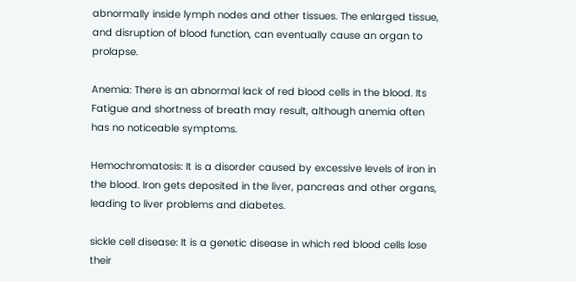abnormally inside lymph nodes and other tissues. The enlarged tissue, and disruption of blood function, can eventually cause an organ to prolapse.

Anemia: There is an abnormal lack of red blood cells in the blood. Its
Fatigue and shortness of breath may result, although anemia often has no noticeable symptoms.

Hemochromatosis: It is a disorder caused by excessive levels of iron in the blood. Iron gets deposited in the liver, pancreas and other organs, leading to liver problems and diabetes.

sickle cell disease: It is a genetic disease in which red blood cells lose their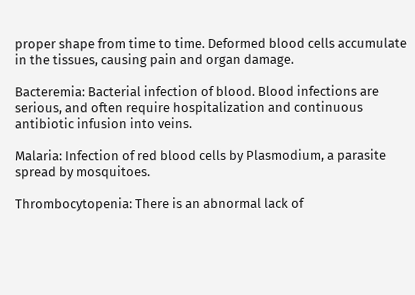proper shape from time to time. Deformed blood cells accumulate in the tissues, causing pain and organ damage.

Bacteremia: Bacterial infection of blood. Blood infections are serious, and often require hospitalization and continuous antibiotic infusion into veins.

Malaria: Infection of red blood cells by Plasmodium, a parasite spread by mosquitoes.

Thrombocytopenia: There is an abnormal lack of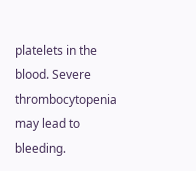platelets in the blood. Severe thrombocytopenia may lead to bleeding.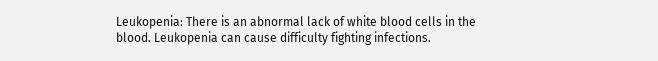Leukopenia: There is an abnormal lack of white blood cells in the blood. Leukopenia can cause difficulty fighting infections.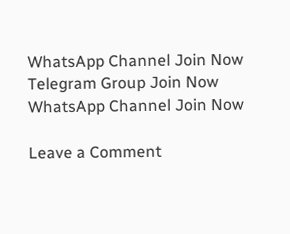WhatsApp Channel Join Now
Telegram Group Join Now
WhatsApp Channel Join Now

Leave a Comment